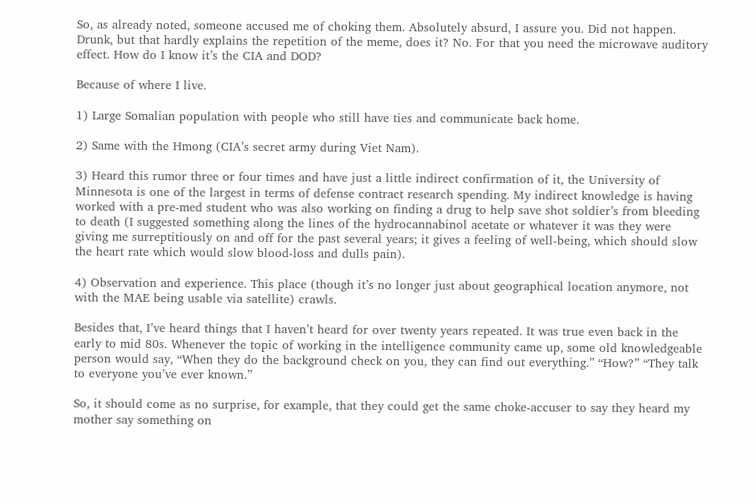So, as already noted, someone accused me of choking them. Absolutely absurd, I assure you. Did not happen. Drunk, but that hardly explains the repetition of the meme, does it? No. For that you need the microwave auditory effect. How do I know it’s the CIA and DOD?

Because of where I live.

1) Large Somalian population with people who still have ties and communicate back home.

2) Same with the Hmong (CIA’s secret army during Viet Nam).

3) Heard this rumor three or four times and have just a little indirect confirmation of it, the University of Minnesota is one of the largest in terms of defense contract research spending. My indirect knowledge is having worked with a pre-med student who was also working on finding a drug to help save shot soldier’s from bleeding to death (I suggested something along the lines of the hydrocannabinol acetate or whatever it was they were giving me surreptitiously on and off for the past several years; it gives a feeling of well-being, which should slow the heart rate which would slow blood-loss and dulls pain).

4) Observation and experience. This place (though it’s no longer just about geographical location anymore, not with the MAE being usable via satellite) crawls.

Besides that, I’ve heard things that I haven’t heard for over twenty years repeated. It was true even back in the early to mid 80s. Whenever the topic of working in the intelligence community came up, some old knowledgeable person would say, “When they do the background check on you, they can find out everything.” “How?” “They talk to everyone you’ve ever known.”

So, it should come as no surprise, for example, that they could get the same choke-accuser to say they heard my mother say something on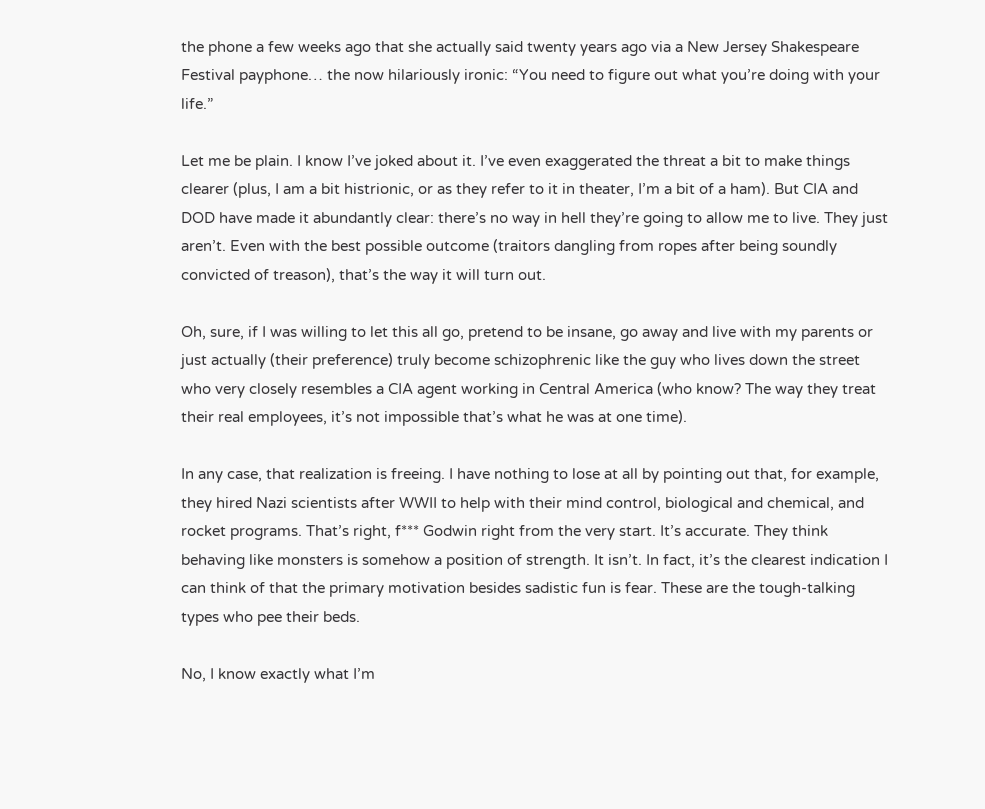the phone a few weeks ago that she actually said twenty years ago via a New Jersey Shakespeare Festival payphone… the now hilariously ironic: “You need to figure out what you’re doing with your life.”

Let me be plain. I know I’ve joked about it. I’ve even exaggerated the threat a bit to make things clearer (plus, I am a bit histrionic, or as they refer to it in theater, I’m a bit of a ham). But CIA and DOD have made it abundantly clear: there’s no way in hell they’re going to allow me to live. They just aren’t. Even with the best possible outcome (traitors dangling from ropes after being soundly convicted of treason), that’s the way it will turn out.

Oh, sure, if I was willing to let this all go, pretend to be insane, go away and live with my parents or just actually (their preference) truly become schizophrenic like the guy who lives down the street who very closely resembles a CIA agent working in Central America (who know? The way they treat their real employees, it’s not impossible that’s what he was at one time).

In any case, that realization is freeing. I have nothing to lose at all by pointing out that, for example, they hired Nazi scientists after WWII to help with their mind control, biological and chemical, and rocket programs. That’s right, f*** Godwin right from the very start. It’s accurate. They think behaving like monsters is somehow a position of strength. It isn’t. In fact, it’s the clearest indication I can think of that the primary motivation besides sadistic fun is fear. These are the tough-talking types who pee their beds.

No, I know exactly what I’m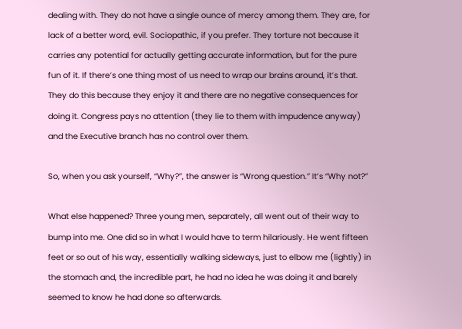dealing with. They do not have a single ounce of mercy among them. They are, for lack of a better word, evil. Sociopathic, if you prefer. They torture not because it carries any potential for actually getting accurate information, but for the pure fun of it. If there’s one thing most of us need to wrap our brains around, it’s that. They do this because they enjoy it and there are no negative consequences for doing it. Congress pays no attention (they lie to them with impudence anyway) and the Executive branch has no control over them.

So, when you ask yourself, “Why?”, the answer is “Wrong question.” It’s “Why not?”

What else happened? Three young men, separately, all went out of their way to bump into me. One did so in what I would have to term hilariously. He went fifteen feet or so out of his way, essentially walking sideways, just to elbow me (lightly) in the stomach and, the incredible part, he had no idea he was doing it and barely seemed to know he had done so afterwards.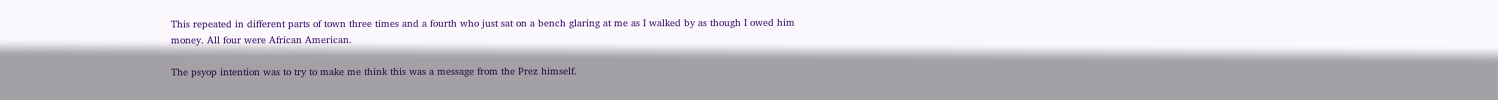This repeated in different parts of town three times and a fourth who just sat on a bench glaring at me as I walked by as though I owed him money. All four were African American.

The psyop intention was to try to make me think this was a message from the Prez himself.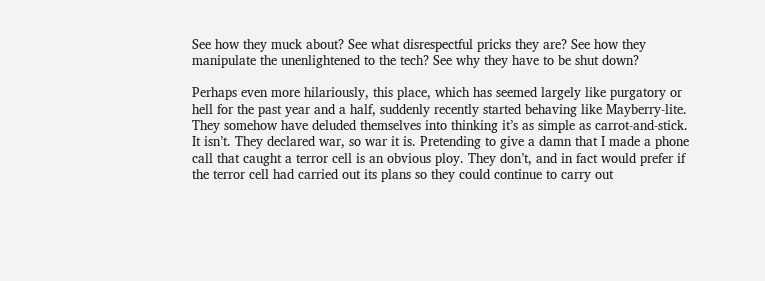See how they muck about? See what disrespectful pricks they are? See how they manipulate the unenlightened to the tech? See why they have to be shut down?

Perhaps even more hilariously, this place, which has seemed largely like purgatory or hell for the past year and a half, suddenly recently started behaving like Mayberry-lite. They somehow have deluded themselves into thinking it’s as simple as carrot-and-stick. It isn’t. They declared war, so war it is. Pretending to give a damn that I made a phone call that caught a terror cell is an obvious ploy. They don’t, and in fact would prefer if the terror cell had carried out its plans so they could continue to carry out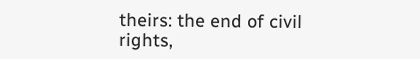theirs: the end of civil rights,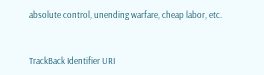absolute control, unending warfare, cheap labor, etc.


TrackBack Identifier URI